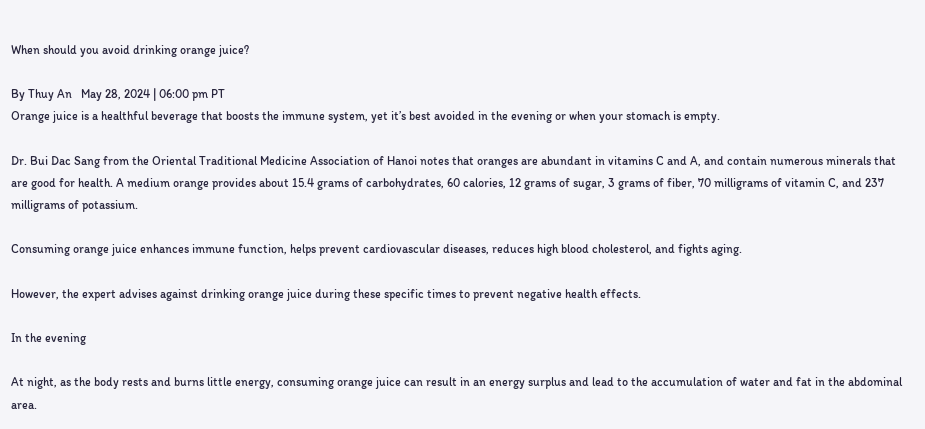When should you avoid drinking orange juice?

By Thuy An   May 28, 2024 | 06:00 pm PT
Orange juice is a healthful beverage that boosts the immune system, yet it’s best avoided in the evening or when your stomach is empty.

Dr. Bui Dac Sang from the Oriental Traditional Medicine Association of Hanoi notes that oranges are abundant in vitamins C and A, and contain numerous minerals that are good for health. A medium orange provides about 15.4 grams of carbohydrates, 60 calories, 12 grams of sugar, 3 grams of fiber, 70 milligrams of vitamin C, and 237 milligrams of potassium.

Consuming orange juice enhances immune function, helps prevent cardiovascular diseases, reduces high blood cholesterol, and fights aging.

However, the expert advises against drinking orange juice during these specific times to prevent negative health effects.

In the evening

At night, as the body rests and burns little energy, consuming orange juice can result in an energy surplus and lead to the accumulation of water and fat in the abdominal area.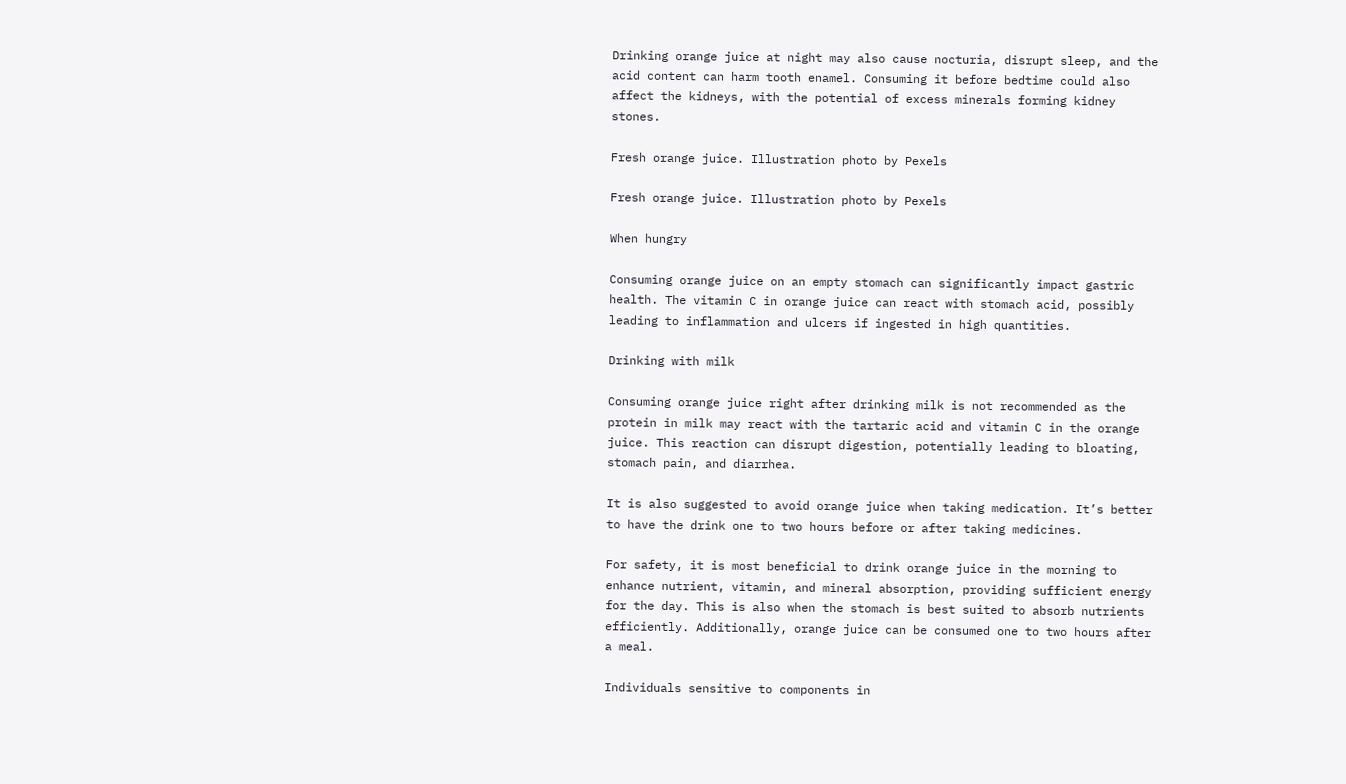Drinking orange juice at night may also cause nocturia, disrupt sleep, and the acid content can harm tooth enamel. Consuming it before bedtime could also affect the kidneys, with the potential of excess minerals forming kidney stones.

Fresh orange juice. Illustration photo by Pexels

Fresh orange juice. Illustration photo by Pexels

When hungry

Consuming orange juice on an empty stomach can significantly impact gastric health. The vitamin C in orange juice can react with stomach acid, possibly leading to inflammation and ulcers if ingested in high quantities.

Drinking with milk

Consuming orange juice right after drinking milk is not recommended as the protein in milk may react with the tartaric acid and vitamin C in the orange juice. This reaction can disrupt digestion, potentially leading to bloating, stomach pain, and diarrhea.

It is also suggested to avoid orange juice when taking medication. It’s better to have the drink one to two hours before or after taking medicines.

For safety, it is most beneficial to drink orange juice in the morning to enhance nutrient, vitamin, and mineral absorption, providing sufficient energy for the day. This is also when the stomach is best suited to absorb nutrients efficiently. Additionally, orange juice can be consumed one to two hours after a meal.

Individuals sensitive to components in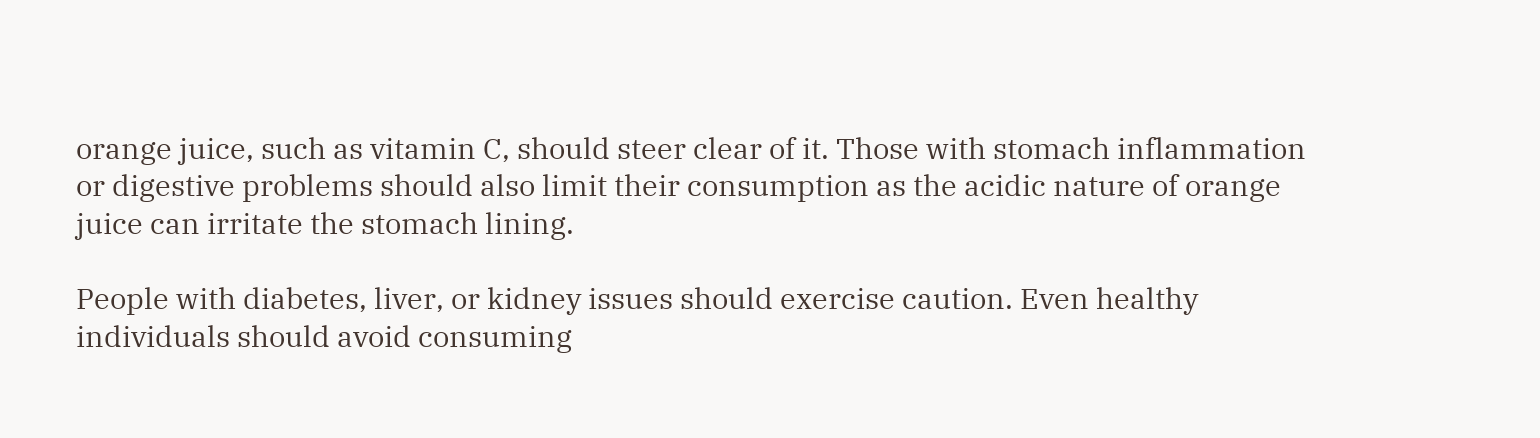orange juice, such as vitamin C, should steer clear of it. Those with stomach inflammation or digestive problems should also limit their consumption as the acidic nature of orange juice can irritate the stomach lining.

People with diabetes, liver, or kidney issues should exercise caution. Even healthy individuals should avoid consuming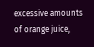excessive amounts of orange juice,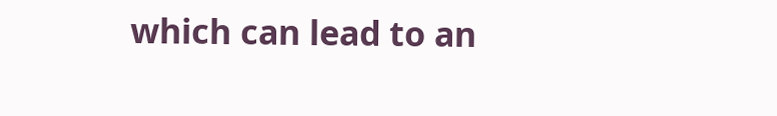which can lead to an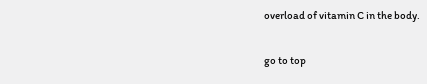overload of vitamin C in the body.

go to top